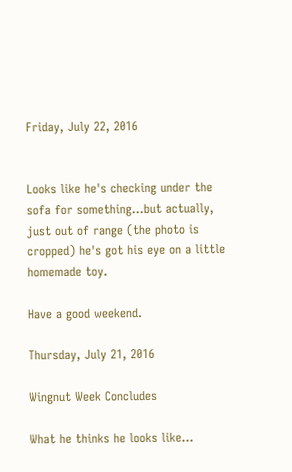Friday, July 22, 2016


Looks like he's checking under the sofa for something...but actually, just out of range (the photo is cropped) he's got his eye on a little homemade toy.

Have a good weekend.

Thursday, July 21, 2016

Wingnut Week Concludes

What he thinks he looks like...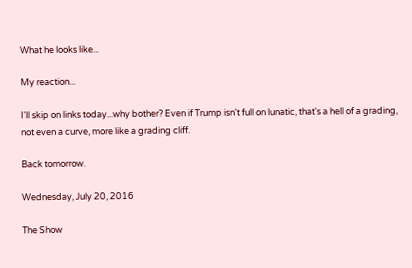What he looks like...

My reaction...

I'll skip on links today...why bother? Even if Trump isn't full on lunatic, that's a hell of a grading, not even a curve, more like a grading cliff.

Back tomorrow.

Wednesday, July 20, 2016

The Show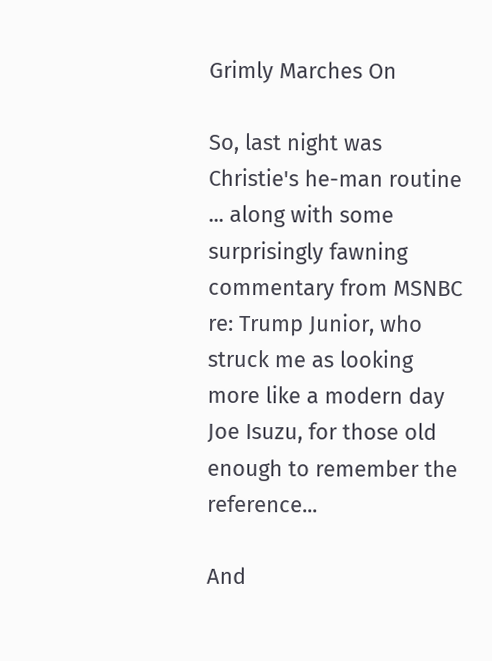Grimly Marches On

So, last night was Christie's he-man routine ... along with some surprisingly fawning commentary from MSNBC re: Trump Junior, who struck me as looking more like a modern day Joe Isuzu, for those old enough to remember the reference...

And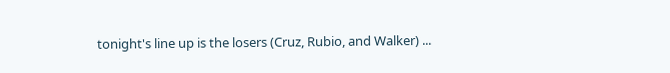tonight's line up is the losers (Cruz, Rubio, and Walker) ...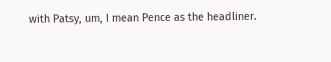with Patsy, um, I mean Pence as the headliner.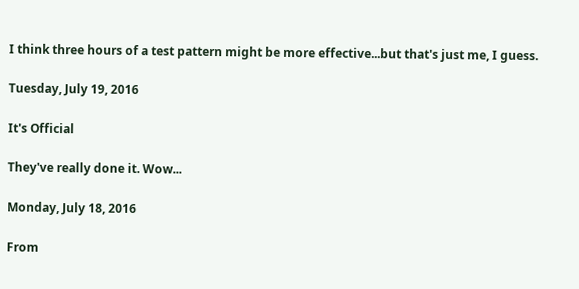I think three hours of a test pattern might be more effective...but that's just me, I guess.

Tuesday, July 19, 2016

It's Official

They've really done it. Wow...

Monday, July 18, 2016

From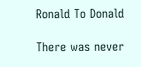Ronald To Donald

There was never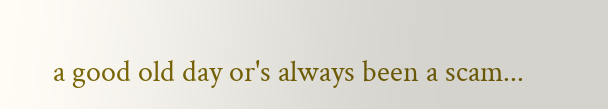a good old day or's always been a scam...